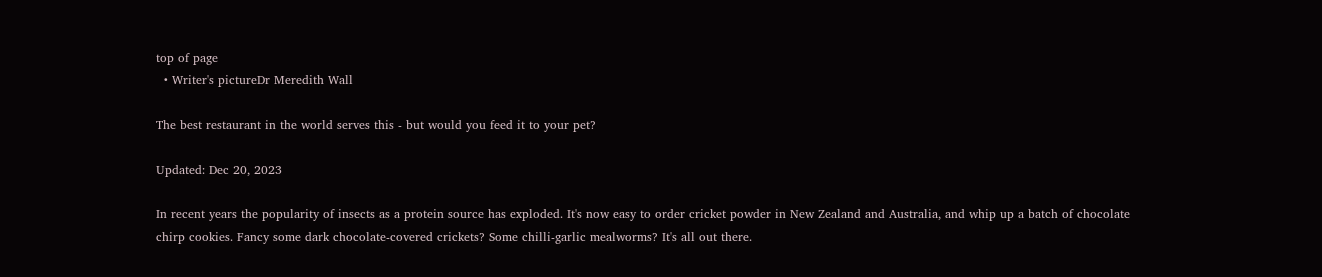top of page
  • Writer's pictureDr Meredith Wall

The best restaurant in the world serves this - but would you feed it to your pet?

Updated: Dec 20, 2023

In recent years the popularity of insects as a protein source has exploded. It's now easy to order cricket powder in New Zealand and Australia, and whip up a batch of chocolate chirp cookies. Fancy some dark chocolate-covered crickets? Some chilli-garlic mealworms? It's all out there.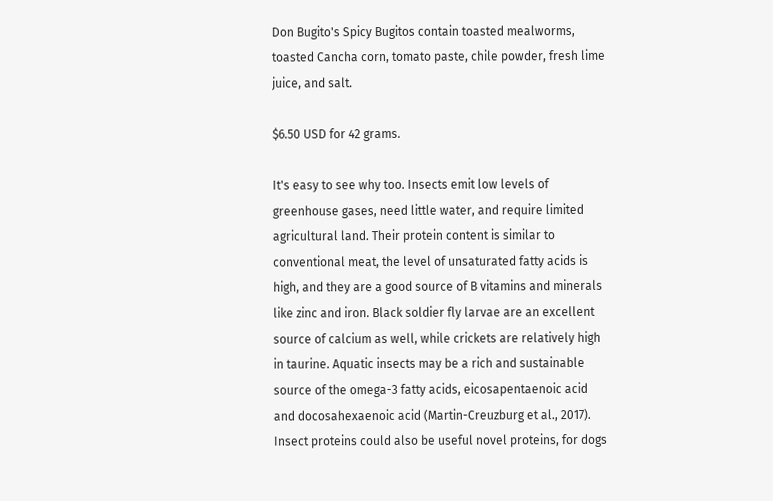Don Bugito's Spicy Bugitos contain toasted mealworms, toasted Cancha corn, tomato paste, chile powder, fresh lime juice, and salt.

$6.50 USD for 42 grams.

It's easy to see why too. Insects emit low levels of greenhouse gases, need little water, and require limited agricultural land. Their protein content is similar to conventional meat, the level of unsaturated fatty acids is high, and they are a good source of B vitamins and minerals like zinc and iron. Black soldier fly larvae are an excellent source of calcium as well, while crickets are relatively high in taurine. Aquatic insects may be a rich and sustainable source of the omega-3 fatty acids, eicosapentaenoic acid and docosahexaenoic acid (Martin-Creuzburg et al., 2017). Insect proteins could also be useful novel proteins, for dogs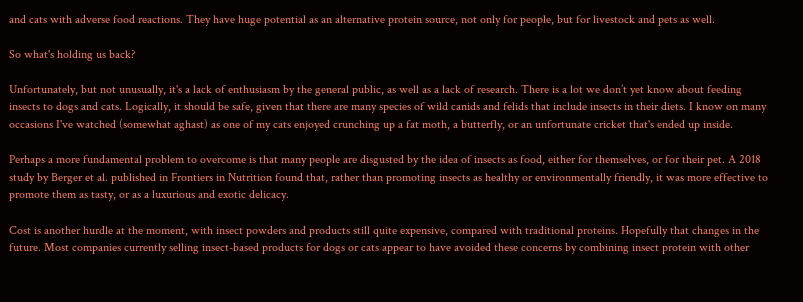and cats with adverse food reactions. They have huge potential as an alternative protein source, not only for people, but for livestock and pets as well.

So what's holding us back?

Unfortunately, but not unusually, it's a lack of enthusiasm by the general public, as well as a lack of research. There is a lot we don’t yet know about feeding insects to dogs and cats. Logically, it should be safe, given that there are many species of wild canids and felids that include insects in their diets. I know on many occasions I've watched (somewhat aghast) as one of my cats enjoyed crunching up a fat moth, a butterfly, or an unfortunate cricket that's ended up inside.

Perhaps a more fundamental problem to overcome is that many people are disgusted by the idea of insects as food, either for themselves, or for their pet. A 2018 study by Berger et al. published in Frontiers in Nutrition found that, rather than promoting insects as healthy or environmentally friendly, it was more effective to promote them as tasty, or as a luxurious and exotic delicacy.

Cost is another hurdle at the moment, with insect powders and products still quite expensive, compared with traditional proteins. Hopefully that changes in the future. Most companies currently selling insect-based products for dogs or cats appear to have avoided these concerns by combining insect protein with other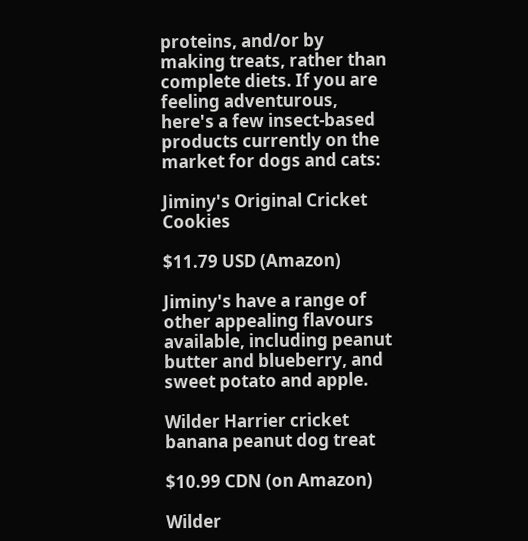proteins, and/or by making treats, rather than complete diets. If you are feeling adventurous, here's a few insect-based products currently on the market for dogs and cats:

Jiminy's Original Cricket Cookies

$11.79 USD (Amazon)

Jiminy's have a range of other appealing flavours available, including peanut butter and blueberry, and sweet potato and apple.

Wilder Harrier cricket banana peanut dog treat

$10.99 CDN (on Amazon)

Wilder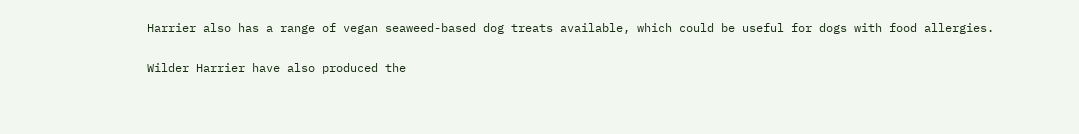Harrier also has a range of vegan seaweed-based dog treats available, which could be useful for dogs with food allergies.

Wilder Harrier have also produced the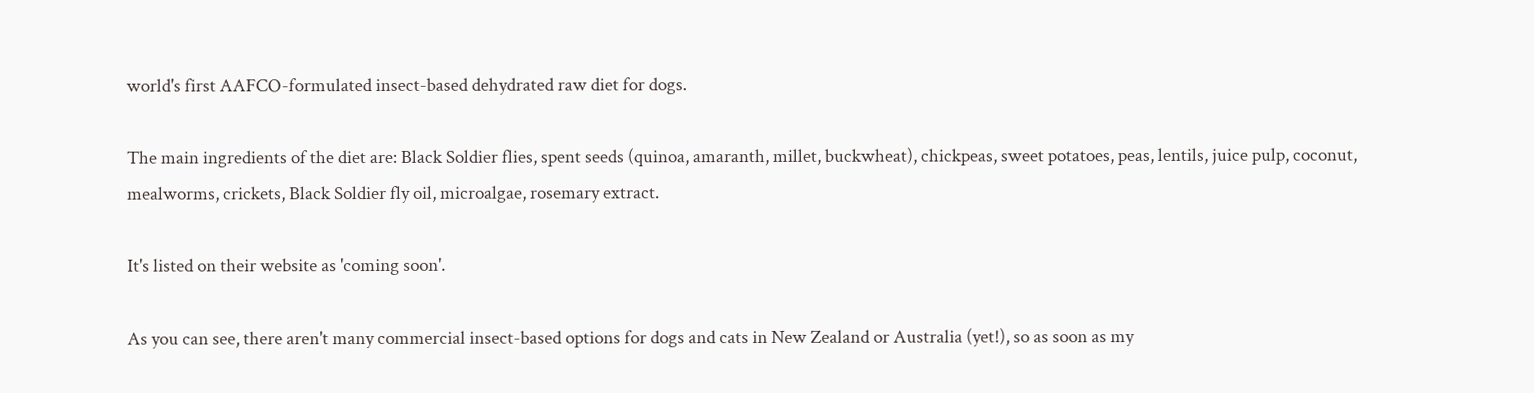world's first AAFCO-formulated insect-based dehydrated raw diet for dogs.

The main ingredients of the diet are: Black Soldier flies, spent seeds (quinoa, amaranth, millet, buckwheat), chickpeas, sweet potatoes, peas, lentils, juice pulp, coconut, mealworms, crickets, Black Soldier fly oil, microalgae, rosemary extract.

It's listed on their website as 'coming soon'.

As you can see, there aren't many commercial insect-based options for dogs and cats in New Zealand or Australia (yet!), so as soon as my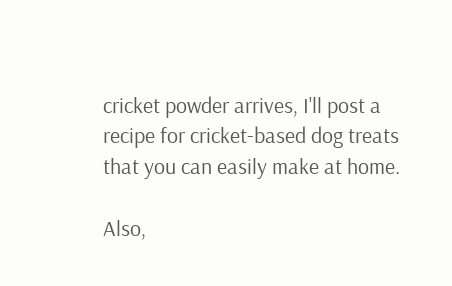cricket powder arrives, I'll post a recipe for cricket-based dog treats that you can easily make at home.

Also,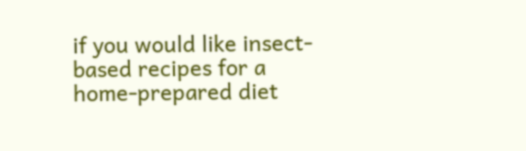if you would like insect-based recipes for a home-prepared diet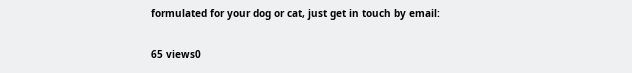formulated for your dog or cat, just get in touch by email:

65 views0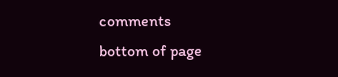comments
bottom of page